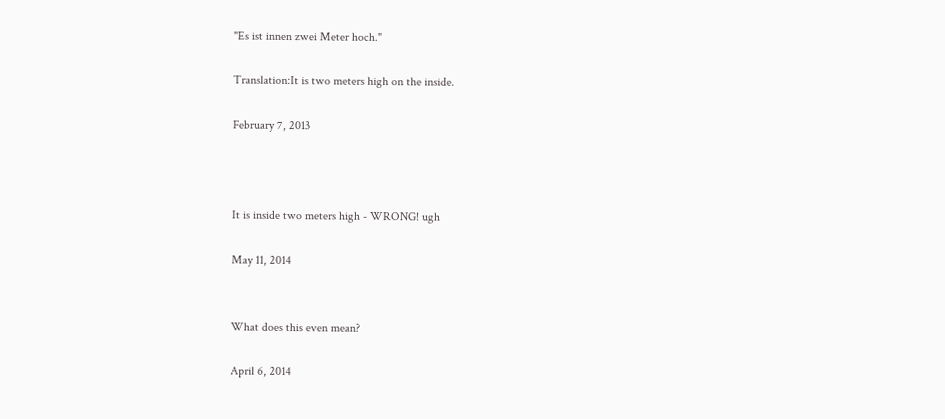"Es ist innen zwei Meter hoch."

Translation:It is two meters high on the inside.

February 7, 2013



It is inside two meters high - WRONG! ugh

May 11, 2014


What does this even mean?

April 6, 2014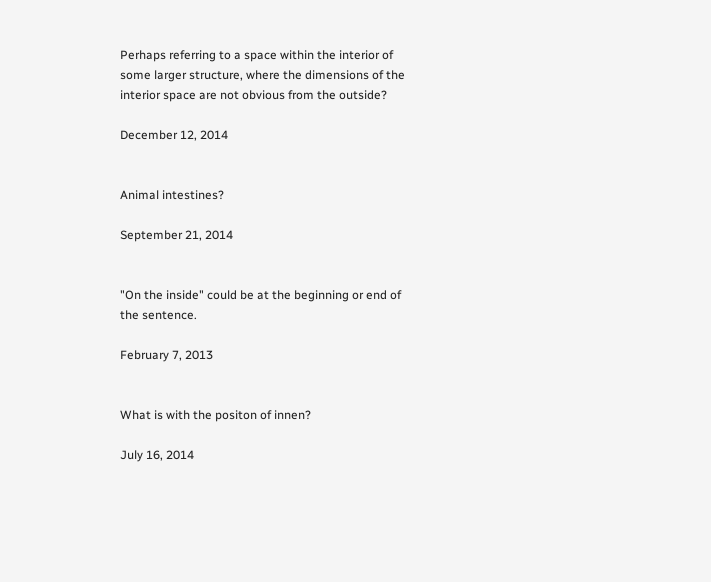Perhaps referring to a space within the interior of some larger structure, where the dimensions of the interior space are not obvious from the outside?

December 12, 2014


Animal intestines?

September 21, 2014


"On the inside" could be at the beginning or end of the sentence.

February 7, 2013


What is with the positon of innen?

July 16, 2014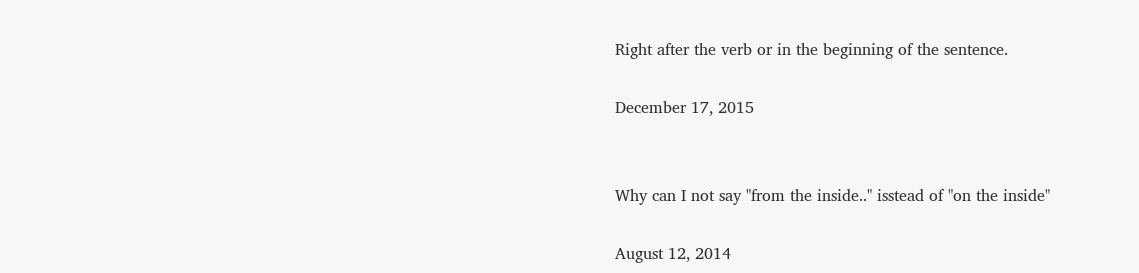Right after the verb or in the beginning of the sentence.

December 17, 2015


Why can I not say "from the inside.." isstead of "on the inside"

August 12, 2014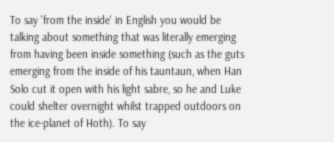To say 'from the inside' in English you would be talking about something that was literally emerging from having been inside something (such as the guts emerging from the inside of his tauntaun, when Han Solo cut it open with his light sabre, so he and Luke could shelter overnight whilst trapped outdoors on the ice-planet of Hoth). To say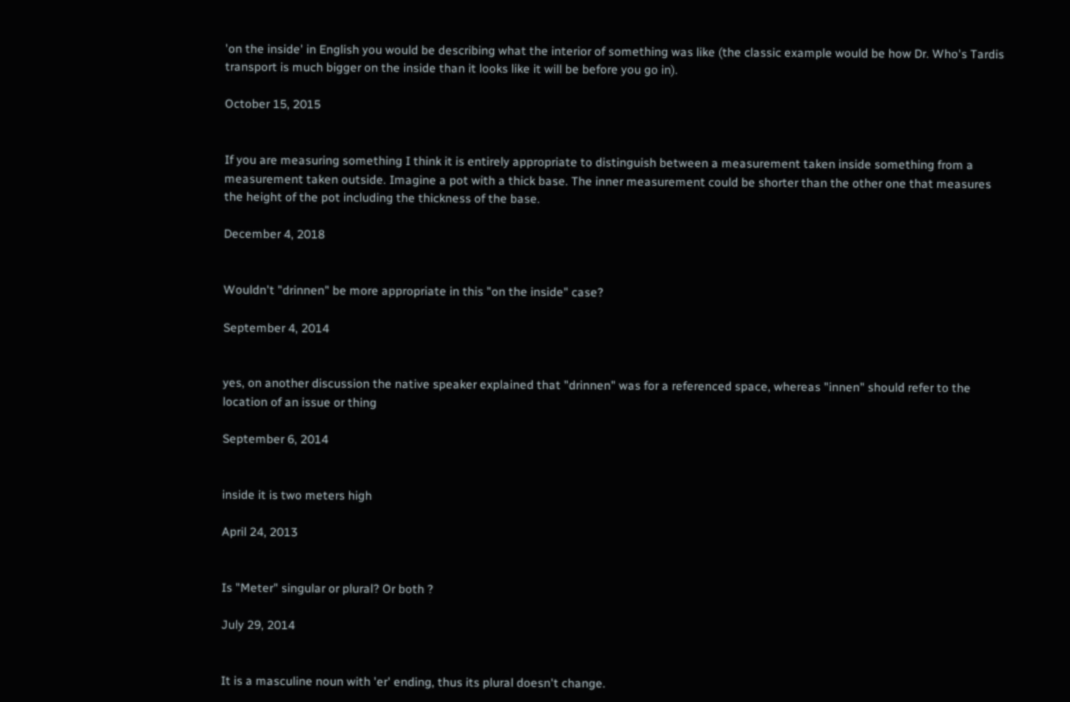'on the inside' in English you would be describing what the interior of something was like (the classic example would be how Dr. Who's Tardis transport is much bigger on the inside than it looks like it will be before you go in).

October 15, 2015


If you are measuring something I think it is entirely appropriate to distinguish between a measurement taken inside something from a measurement taken outside. Imagine a pot with a thick base. The inner measurement could be shorter than the other one that measures the height of the pot including the thickness of the base.

December 4, 2018


Wouldn't "drinnen" be more appropriate in this "on the inside" case?

September 4, 2014


yes, on another discussion the native speaker explained that "drinnen" was for a referenced space, whereas "innen" should refer to the location of an issue or thing

September 6, 2014


inside it is two meters high

April 24, 2013


Is "Meter" singular or plural? Or both ?

July 29, 2014


It is a masculine noun with 'er' ending, thus its plural doesn't change.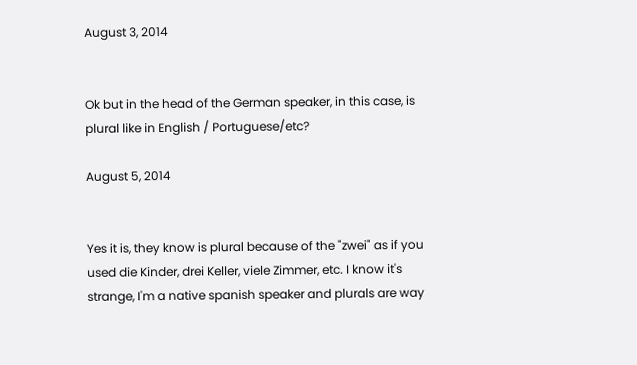August 3, 2014


Ok but in the head of the German speaker, in this case, is plural like in English / Portuguese/etc?

August 5, 2014


Yes it is, they know is plural because of the "zwei" as if you used die Kinder, drei Keller, viele Zimmer, etc. I know it's strange, I'm a native spanish speaker and plurals are way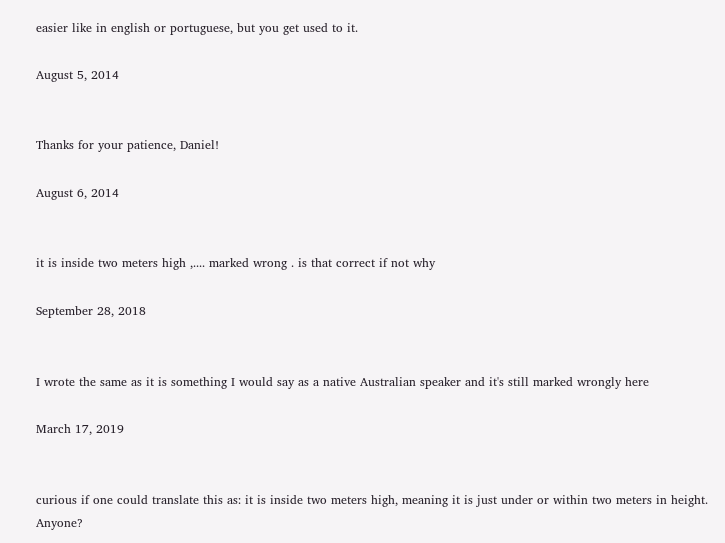easier like in english or portuguese, but you get used to it.

August 5, 2014


Thanks for your patience, Daniel!

August 6, 2014


it is inside two meters high ,.... marked wrong . is that correct if not why

September 28, 2018


I wrote the same as it is something I would say as a native Australian speaker and it's still marked wrongly here

March 17, 2019


curious if one could translate this as: it is inside two meters high, meaning it is just under or within two meters in height. Anyone?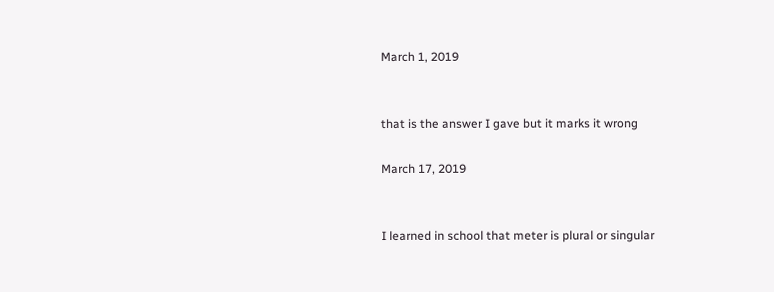March 1, 2019


that is the answer I gave but it marks it wrong

March 17, 2019


I learned in school that meter is plural or singular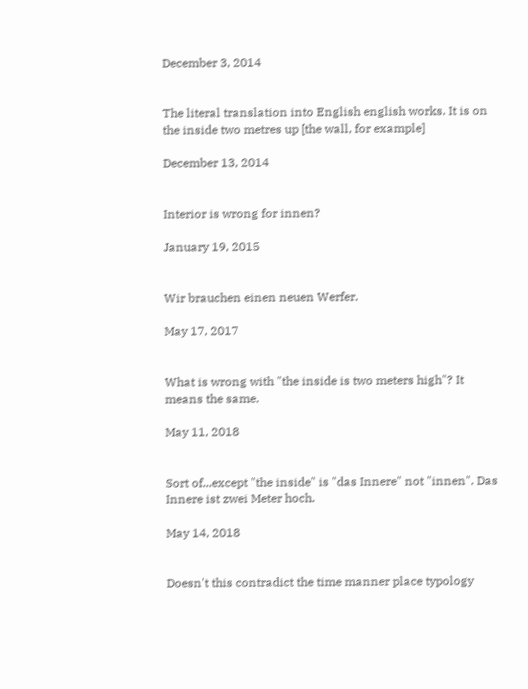December 3, 2014


The literal translation into English english works. It is on the inside two metres up [the wall, for example]

December 13, 2014


Interior is wrong for innen?

January 19, 2015


Wir brauchen einen neuen Werfer.

May 17, 2017


What is wrong with "the inside is two meters high"? It means the same.

May 11, 2018


Sort of...except "the inside" is "das Innere" not "innen". Das Innere ist zwei Meter hoch.

May 14, 2018


Doesn't this contradict the time manner place typology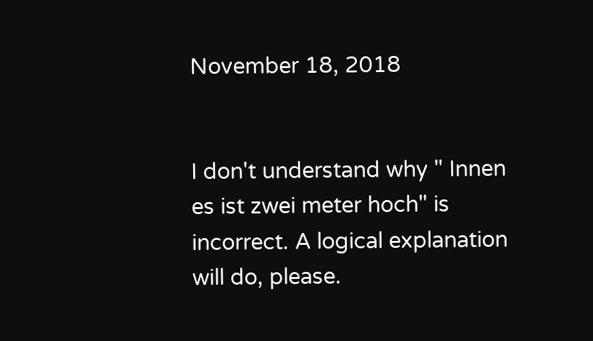November 18, 2018


I don't understand why " Innen es ist zwei meter hoch" is incorrect. A logical explanation will do, please.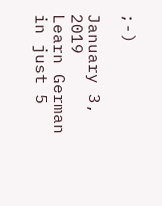;-)

January 3, 2019
Learn German in just 5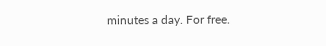minutes a day. For free.